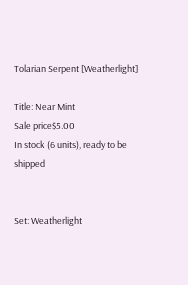Tolarian Serpent [Weatherlight]

Title: Near Mint
Sale price$5.00
In stock (6 units), ready to be shipped


Set: Weatherlight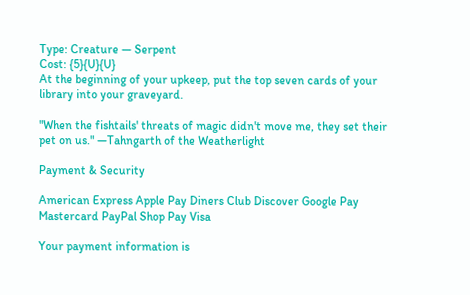Type: Creature — Serpent
Cost: {5}{U}{U}
At the beginning of your upkeep, put the top seven cards of your library into your graveyard.

"When the fishtails' threats of magic didn't move me, they set their pet on us." —Tahngarth of the Weatherlight

Payment & Security

American Express Apple Pay Diners Club Discover Google Pay Mastercard PayPal Shop Pay Visa

Your payment information is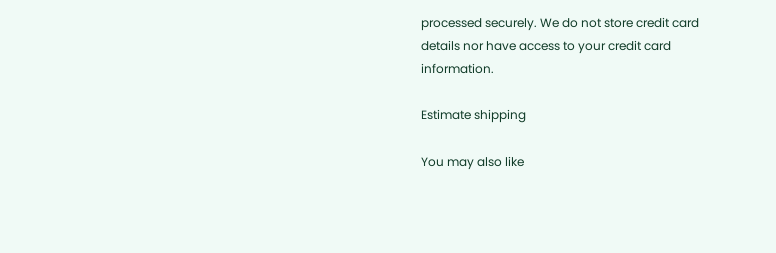processed securely. We do not store credit card details nor have access to your credit card information.

Estimate shipping

You may also like